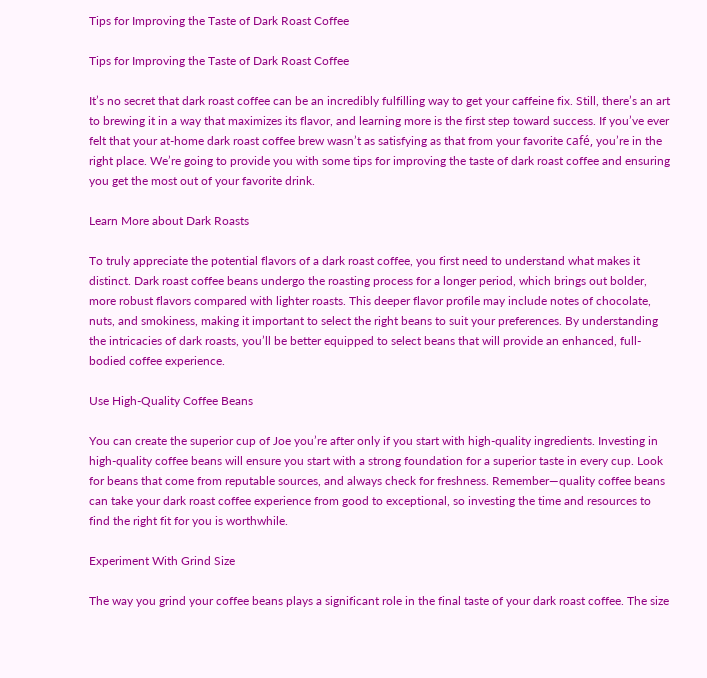Tips for Improving the Taste of Dark Roast Coffee

Tips for Improving the Taste of Dark Roast Coffee

It’s no secret that dark roast coffee can be an incredibly fulfilling way to get your caffeine fix. Still, there’s an art to brewing it in a way that maximizes its flavor, and learning more is the first step toward success. If you’ve ever felt that your at-home dark roast coffee brew wasn’t as satisfying as that from your favorite café, you’re in the right place. We’re going to provide you with some tips for improving the taste of dark roast coffee and ensuring you get the most out of your favorite drink.

Learn More about Dark Roasts

To truly appreciate the potential flavors of a dark roast coffee, you first need to understand what makes it distinct. Dark roast coffee beans undergo the roasting process for a longer period, which brings out bolder, more robust flavors compared with lighter roasts. This deeper flavor profile may include notes of chocolate, nuts, and smokiness, making it important to select the right beans to suit your preferences. By understanding the intricacies of dark roasts, you’ll be better equipped to select beans that will provide an enhanced, full-bodied coffee experience.

Use High-Quality Coffee Beans

You can create the superior cup of Joe you’re after only if you start with high-quality ingredients. Investing in high-quality coffee beans will ensure you start with a strong foundation for a superior taste in every cup. Look for beans that come from reputable sources, and always check for freshness. Remember—quality coffee beans can take your dark roast coffee experience from good to exceptional, so investing the time and resources to find the right fit for you is worthwhile.

Experiment With Grind Size

The way you grind your coffee beans plays a significant role in the final taste of your dark roast coffee. The size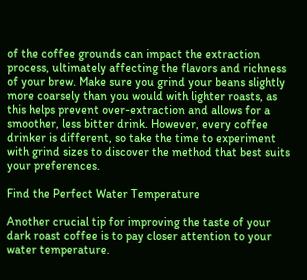of the coffee grounds can impact the extraction process, ultimately affecting the flavors and richness of your brew. Make sure you grind your beans slightly more coarsely than you would with lighter roasts, as this helps prevent over-extraction and allows for a smoother, less bitter drink. However, every coffee drinker is different, so take the time to experiment with grind sizes to discover the method that best suits your preferences.

Find the Perfect Water Temperature

Another crucial tip for improving the taste of your dark roast coffee is to pay closer attention to your water temperature.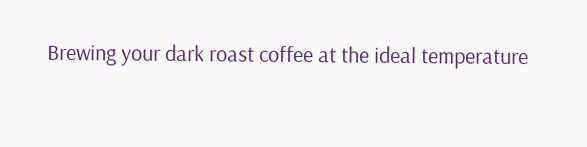Brewing your dark roast coffee at the ideal temperature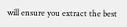will ensure you extract the best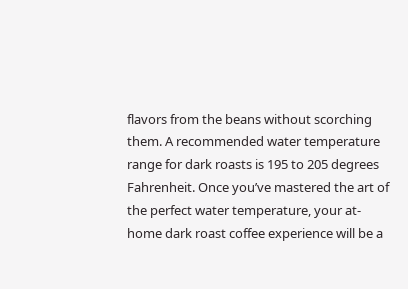flavors from the beans without scorching them. A recommended water temperature range for dark roasts is 195 to 205 degrees Fahrenheit. Once you’ve mastered the art of the perfect water temperature, your at-home dark roast coffee experience will be a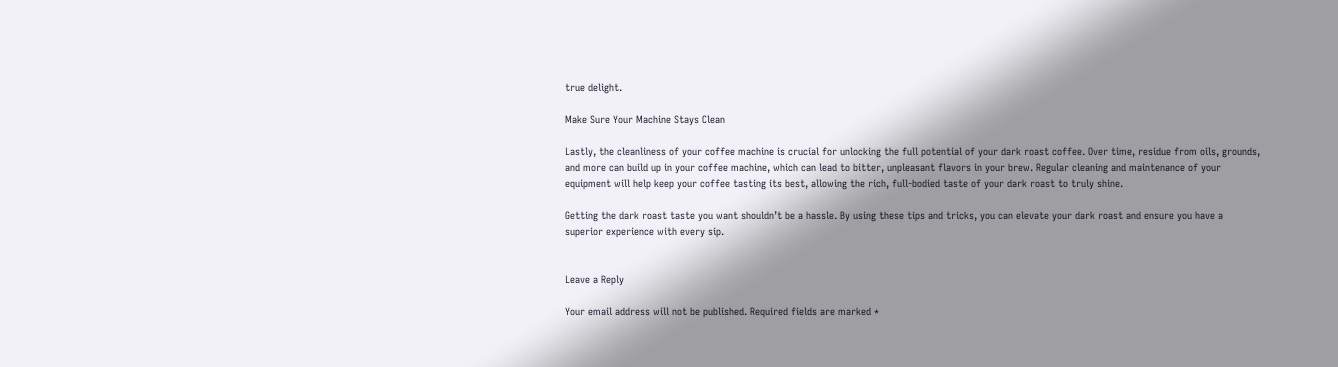true delight.

Make Sure Your Machine Stays Clean

Lastly, the cleanliness of your coffee machine is crucial for unlocking the full potential of your dark roast coffee. Over time, residue from oils, grounds, and more can build up in your coffee machine, which can lead to bitter, unpleasant flavors in your brew. Regular cleaning and maintenance of your equipment will help keep your coffee tasting its best, allowing the rich, full-bodied taste of your dark roast to truly shine.

Getting the dark roast taste you want shouldn’t be a hassle. By using these tips and tricks, you can elevate your dark roast and ensure you have a superior experience with every sip.


Leave a Reply

Your email address will not be published. Required fields are marked *